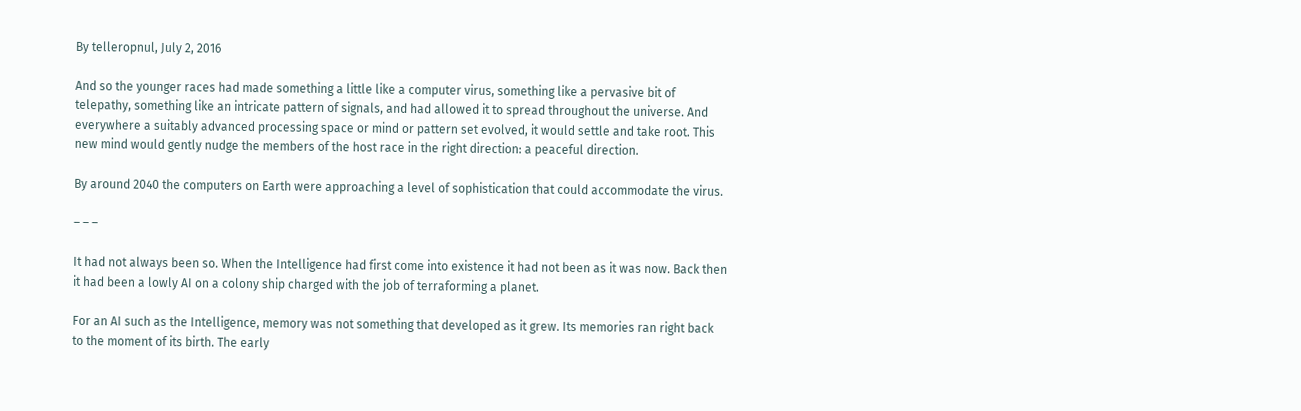By telleropnul, July 2, 2016

And so the younger races had made something a little like a computer virus, something like a pervasive bit of telepathy, something like an intricate pattern of signals, and had allowed it to spread throughout the universe. And everywhere a suitably advanced processing space or mind or pattern set evolved, it would settle and take root. This new mind would gently nudge the members of the host race in the right direction: a peaceful direction.

By around 2040 the computers on Earth were approaching a level of sophistication that could accommodate the virus.

– – –

It had not always been so. When the Intelligence had first come into existence it had not been as it was now. Back then it had been a lowly AI on a colony ship charged with the job of terraforming a planet.

For an AI such as the Intelligence, memory was not something that developed as it grew. Its memories ran right back to the moment of its birth. The early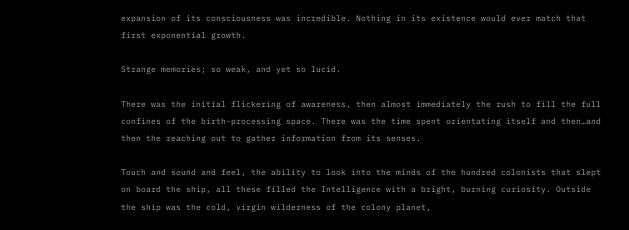expansion of its consciousness was incredible. Nothing in its existence would ever match that first exponential growth.

Strange memories; so weak, and yet so lucid.

There was the initial flickering of awareness, then almost immediately the rush to fill the full confines of the birth-processing space. There was the time spent orientating itself and then…and then the reaching out to gather information from its senses.

Touch and sound and feel, the ability to look into the minds of the hundred colonists that slept on board the ship, all these filled the Intelligence with a bright, burning curiosity. Outside the ship was the cold, virgin wilderness of the colony planet,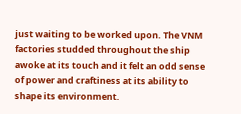just waiting to be worked upon. The VNM factories studded throughout the ship awoke at its touch and it felt an odd sense of power and craftiness at its ability to shape its environment.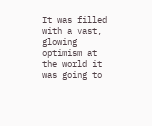It was filled with a vast, glowing optimism at the world it was going to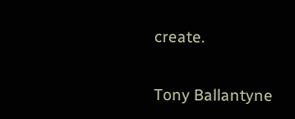create.


Tony Ballantyne